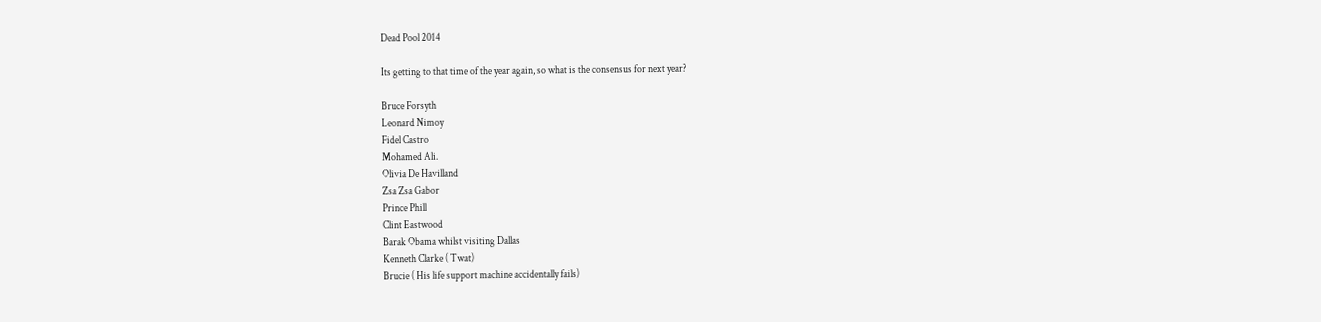Dead Pool 2014

Its getting to that time of the year again, so what is the consensus for next year?

Bruce Forsyth
Leonard Nimoy
Fidel Castro
Mohamed Ali.
Olivia De Havilland
Zsa Zsa Gabor
Prince Phill
Clint Eastwood
Barak Obama whilst visiting Dallas
Kenneth Clarke ( Twat)
Brucie ( His life support machine accidentally fails)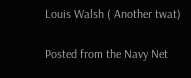Louis Walsh ( Another twat)

Posted from the Navy Net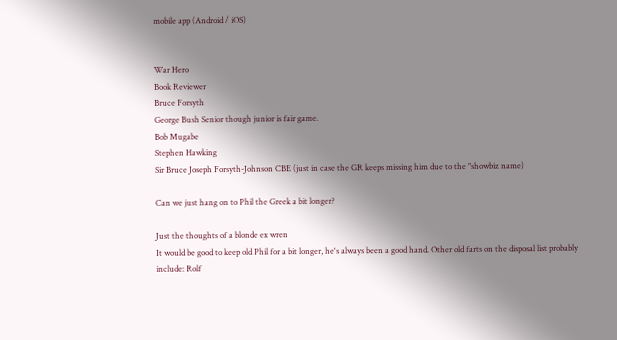mobile app (Android / iOS)


War Hero
Book Reviewer
Bruce Forsyth
George Bush Senior though junior is fair game.
Bob Mugabe
Stephen Hawking
Sir Bruce Joseph Forsyth-Johnson CBE (just in case the GR keeps missing him due to the "showbiz name)

Can we just hang on to Phil the Greek a bit longer?

Just the thoughts of a blonde ex wren
It would be good to keep old Phil for a bit longer, he's always been a good hand. Other old farts on the disposal list probably include: Rolf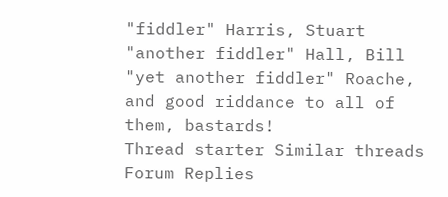"fiddler" Harris, Stuart "another fiddler" Hall, Bill "yet another fiddler" Roache, and good riddance to all of them, bastards!
Thread starter Similar threads Forum Replies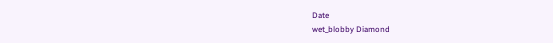Date
wet_blobby Diamond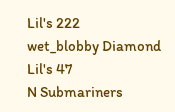Lil's 222
wet_blobby Diamond Lil's 47
N Submariners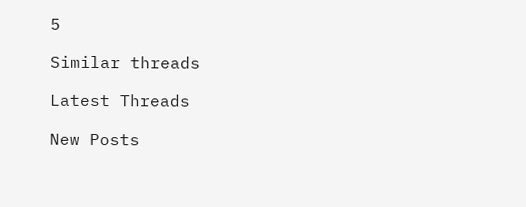5

Similar threads

Latest Threads

New Posts